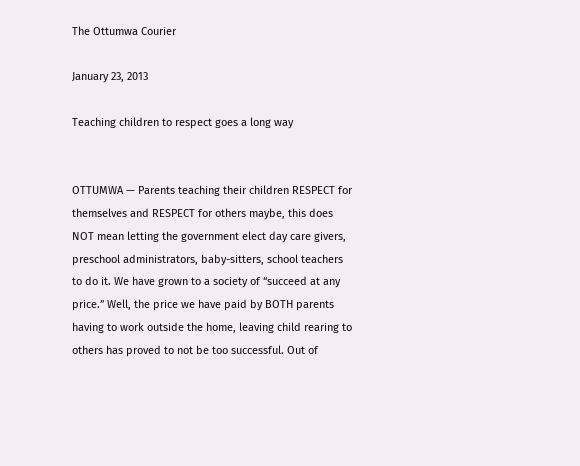The Ottumwa Courier

January 23, 2013

Teaching children to respect goes a long way


OTTUMWA — Parents teaching their children RESPECT for themselves and RESPECT for others maybe, this does NOT mean letting the government elect day care givers, preschool administrators, baby-sitters, school teachers to do it. We have grown to a society of “succeed at any price.” Well, the price we have paid by BOTH parents having to work outside the home, leaving child rearing to others has proved to not be too successful. Out of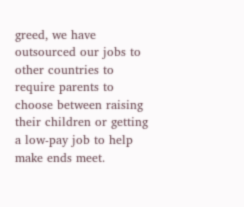greed, we have outsourced our jobs to other countries to require parents to choose between raising their children or getting a low-pay job to help make ends meet.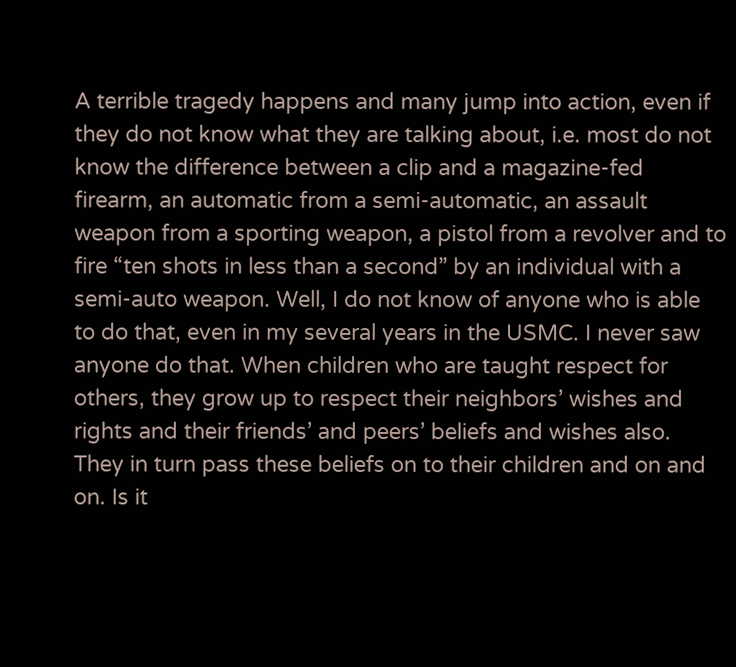A terrible tragedy happens and many jump into action, even if they do not know what they are talking about, i.e. most do not know the difference between a clip and a magazine-fed firearm, an automatic from a semi-automatic, an assault weapon from a sporting weapon, a pistol from a revolver and to fire “ten shots in less than a second” by an individual with a semi-auto weapon. Well, I do not know of anyone who is able to do that, even in my several years in the USMC. I never saw anyone do that. When children who are taught respect for others, they grow up to respect their neighbors’ wishes and rights and their friends’ and peers’ beliefs and wishes also. They in turn pass these beliefs on to their children and on and on. Is it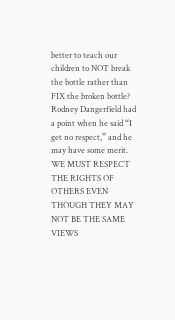better to teach our children to NOT break the bottle rather than FIX the broken bottle? Rodney Dangerfield had a point when he said “I get no respect,” and he may have some merit. WE MUST RESPECT THE RIGHTS OF OTHERS EVEN THOUGH THEY MAY NOT BE THE SAME VIEWS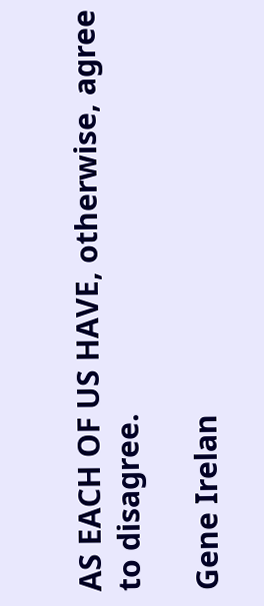AS EACH OF US HAVE, otherwise, agree to disagree.

Gene Irelan